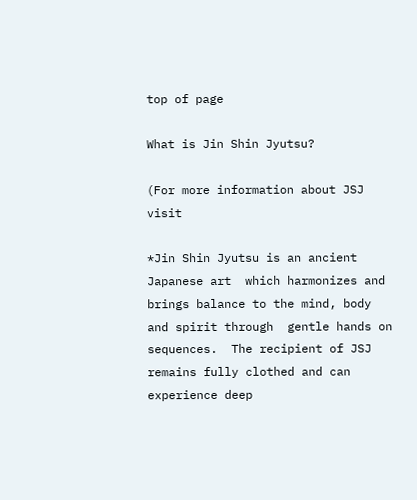top of page

What is Jin Shin Jyutsu?

(For more information about JSJ visit

*Jin Shin Jyutsu is an ancient Japanese art  which harmonizes and brings balance to the mind, body and spirit through  gentle hands on sequences.  The recipient of JSJ remains fully clothed and can experience deep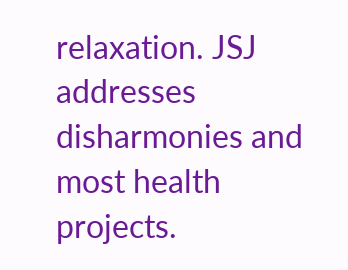relaxation. JSJ  addresses disharmonies and most health projects.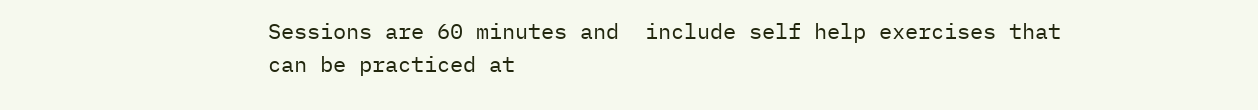Sessions are 60 minutes and  include self help exercises that can be practiced at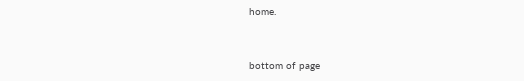home.


bottom of page